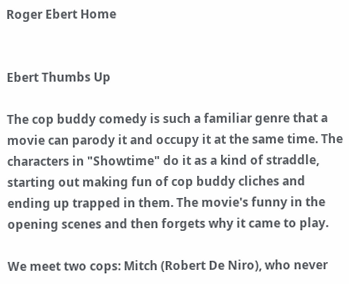Roger Ebert Home


Ebert Thumbs Up

The cop buddy comedy is such a familiar genre that a movie can parody it and occupy it at the same time. The characters in "Showtime" do it as a kind of straddle, starting out making fun of cop buddy cliches and ending up trapped in them. The movie's funny in the opening scenes and then forgets why it came to play.

We meet two cops: Mitch (Robert De Niro), who never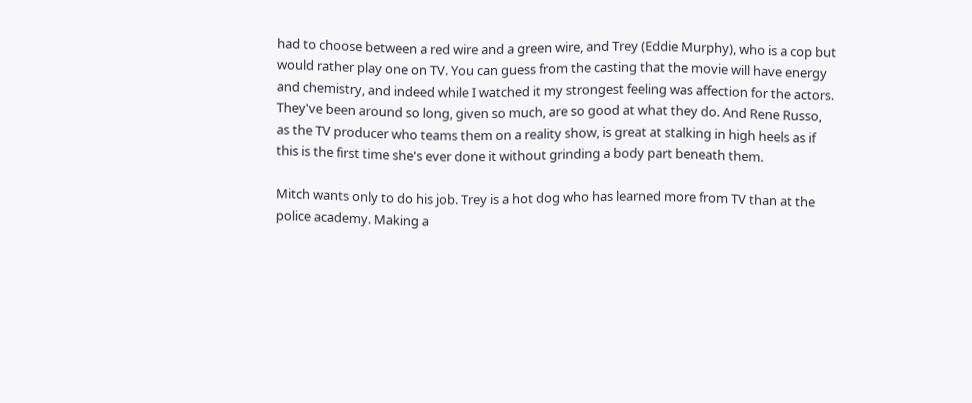had to choose between a red wire and a green wire, and Trey (Eddie Murphy), who is a cop but would rather play one on TV. You can guess from the casting that the movie will have energy and chemistry, and indeed while I watched it my strongest feeling was affection for the actors. They've been around so long, given so much, are so good at what they do. And Rene Russo, as the TV producer who teams them on a reality show, is great at stalking in high heels as if this is the first time she's ever done it without grinding a body part beneath them.

Mitch wants only to do his job. Trey is a hot dog who has learned more from TV than at the police academy. Making a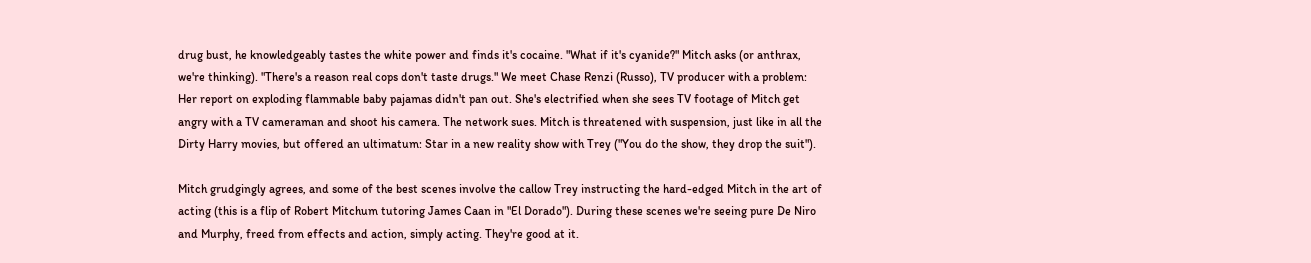drug bust, he knowledgeably tastes the white power and finds it's cocaine. "What if it's cyanide?" Mitch asks (or anthrax, we're thinking). "There's a reason real cops don't taste drugs." We meet Chase Renzi (Russo), TV producer with a problem: Her report on exploding flammable baby pajamas didn't pan out. She's electrified when she sees TV footage of Mitch get angry with a TV cameraman and shoot his camera. The network sues. Mitch is threatened with suspension, just like in all the Dirty Harry movies, but offered an ultimatum: Star in a new reality show with Trey ("You do the show, they drop the suit").

Mitch grudgingly agrees, and some of the best scenes involve the callow Trey instructing the hard-edged Mitch in the art of acting (this is a flip of Robert Mitchum tutoring James Caan in "El Dorado"). During these scenes we're seeing pure De Niro and Murphy, freed from effects and action, simply acting. They're good at it.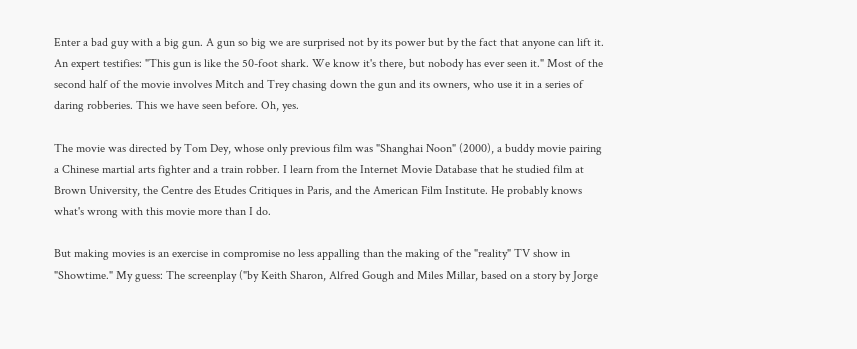Enter a bad guy with a big gun. A gun so big we are surprised not by its power but by the fact that anyone can lift it. An expert testifies: "This gun is like the 50-foot shark. We know it's there, but nobody has ever seen it." Most of the second half of the movie involves Mitch and Trey chasing down the gun and its owners, who use it in a series of daring robberies. This we have seen before. Oh, yes.

The movie was directed by Tom Dey, whose only previous film was "Shanghai Noon" (2000), a buddy movie pairing a Chinese martial arts fighter and a train robber. I learn from the Internet Movie Database that he studied film at Brown University, the Centre des Etudes Critiques in Paris, and the American Film Institute. He probably knows what's wrong with this movie more than I do.

But making movies is an exercise in compromise no less appalling than the making of the "reality" TV show in "Showtime." My guess: The screenplay ("by Keith Sharon, Alfred Gough and Miles Millar, based on a story by Jorge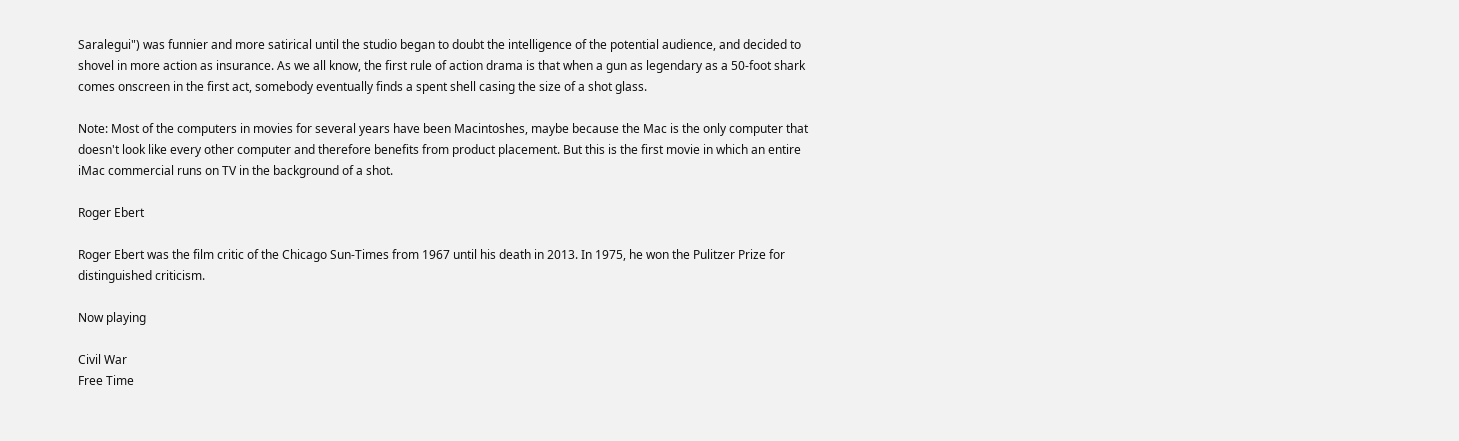Saralegui") was funnier and more satirical until the studio began to doubt the intelligence of the potential audience, and decided to shovel in more action as insurance. As we all know, the first rule of action drama is that when a gun as legendary as a 50-foot shark comes onscreen in the first act, somebody eventually finds a spent shell casing the size of a shot glass.

Note: Most of the computers in movies for several years have been Macintoshes, maybe because the Mac is the only computer that doesn't look like every other computer and therefore benefits from product placement. But this is the first movie in which an entire iMac commercial runs on TV in the background of a shot.

Roger Ebert

Roger Ebert was the film critic of the Chicago Sun-Times from 1967 until his death in 2013. In 1975, he won the Pulitzer Prize for distinguished criticism.

Now playing

Civil War
Free Time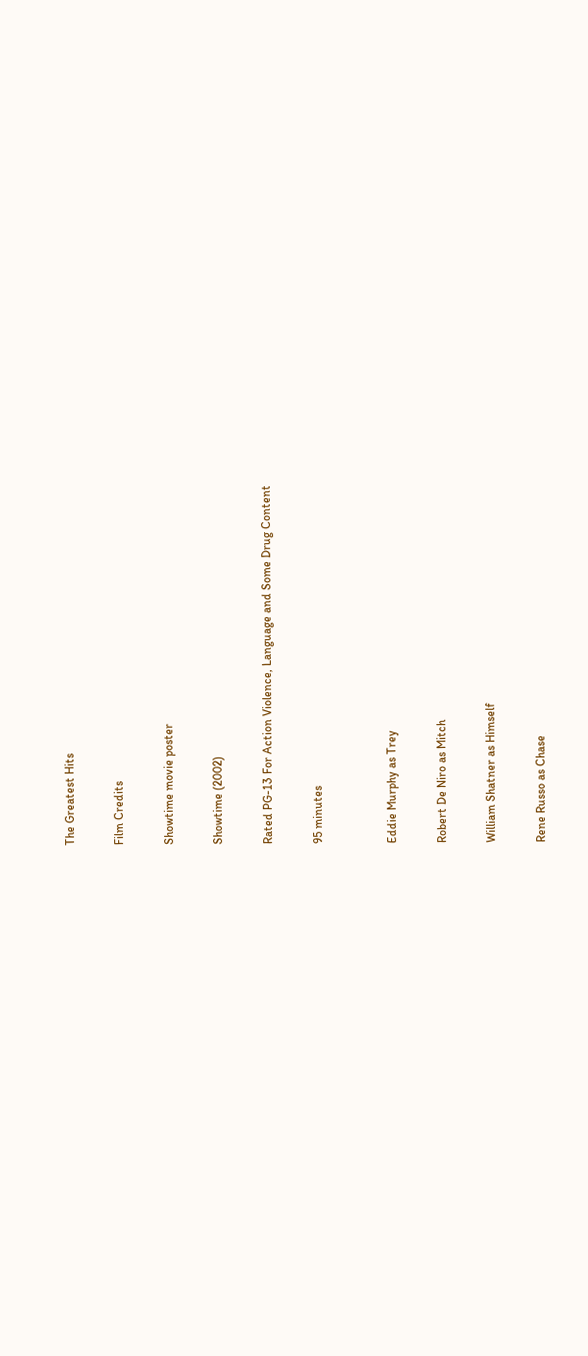The Greatest Hits

Film Credits

Showtime movie poster

Showtime (2002)

Rated PG-13 For Action Violence, Language and Some Drug Content

95 minutes


Eddie Murphy as Trey

Robert De Niro as Mitch

William Shatner as Himself

Rene Russo as Chase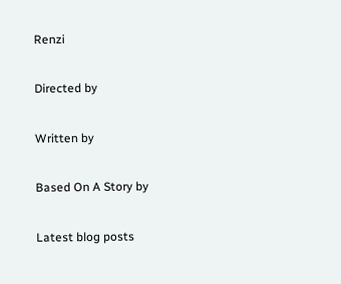Renzi

Directed by

Written by

Based On A Story by

Latest blog posts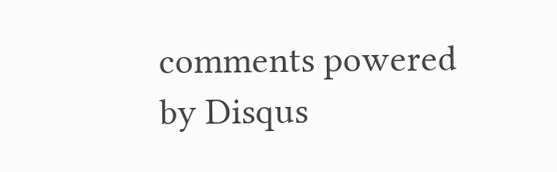comments powered by Disqus